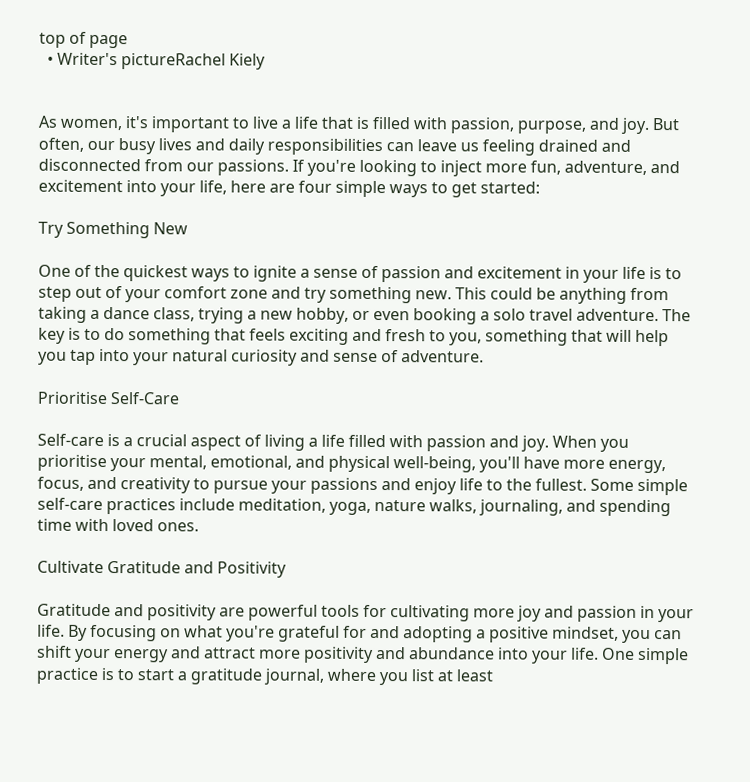top of page
  • Writer's pictureRachel Kiely


As women, it's important to live a life that is filled with passion, purpose, and joy. But often, our busy lives and daily responsibilities can leave us feeling drained and disconnected from our passions. If you're looking to inject more fun, adventure, and excitement into your life, here are four simple ways to get started:

Try Something New

One of the quickest ways to ignite a sense of passion and excitement in your life is to step out of your comfort zone and try something new. This could be anything from taking a dance class, trying a new hobby, or even booking a solo travel adventure. The key is to do something that feels exciting and fresh to you, something that will help you tap into your natural curiosity and sense of adventure.

Prioritise Self-Care

Self-care is a crucial aspect of living a life filled with passion and joy. When you prioritise your mental, emotional, and physical well-being, you'll have more energy, focus, and creativity to pursue your passions and enjoy life to the fullest. Some simple self-care practices include meditation, yoga, nature walks, journaling, and spending time with loved ones.

Cultivate Gratitude and Positivity

Gratitude and positivity are powerful tools for cultivating more joy and passion in your life. By focusing on what you're grateful for and adopting a positive mindset, you can shift your energy and attract more positivity and abundance into your life. One simple practice is to start a gratitude journal, where you list at least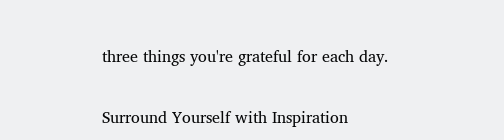three things you're grateful for each day.

Surround Yourself with Inspiration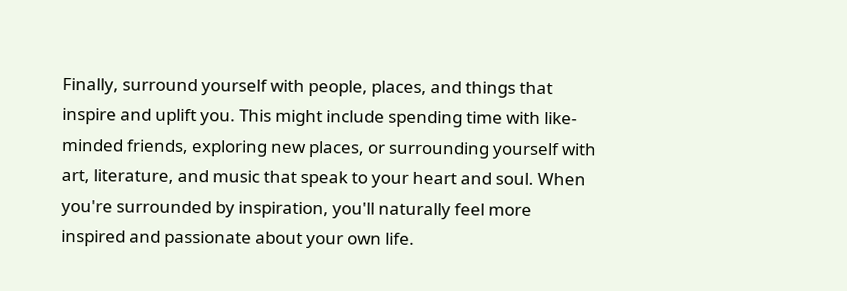Finally, surround yourself with people, places, and things that inspire and uplift you. This might include spending time with like-minded friends, exploring new places, or surrounding yourself with art, literature, and music that speak to your heart and soul. When you're surrounded by inspiration, you'll naturally feel more inspired and passionate about your own life.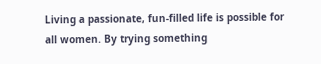Living a passionate, fun-filled life is possible for all women. By trying something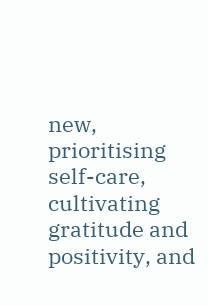new, prioritising self-care, cultivating gratitude and positivity, and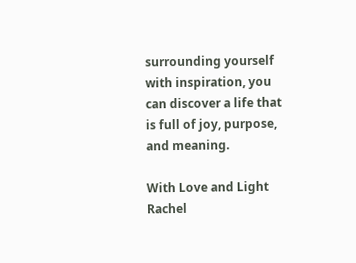surrounding yourself with inspiration, you can discover a life that is full of joy, purpose, and meaning.

With Love and Light Rachel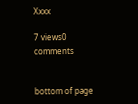Xxxx

7 views0 comments


bottom of page